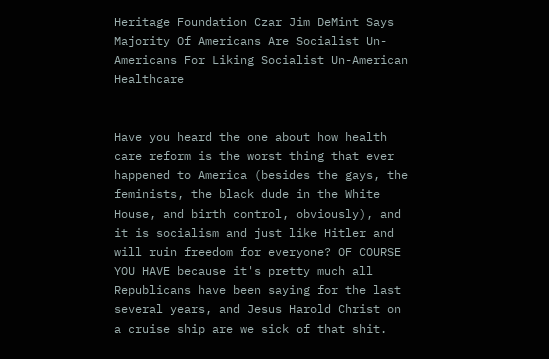Heritage Foundation Czar Jim DeMint Says Majority Of Americans Are Socialist Un-Americans For Liking Socialist Un-American Healthcare


Have you heard the one about how health care reform is the worst thing that ever happened to America (besides the gays, the feminists, the black dude in the White House, and birth control, obviously), and it is socialism and just like Hitler and will ruin freedom for everyone? OF COURSE YOU HAVE because it's pretty much all Republicans have been saying for the last several years, and Jesus Harold Christ on a cruise ship are we sick of that shit.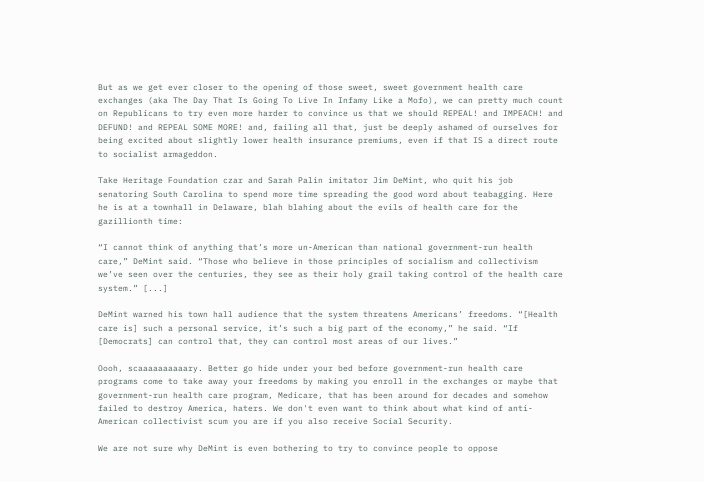But as we get ever closer to the opening of those sweet, sweet government health care exchanges (aka The Day That Is Going To Live In Infamy Like a Mofo), we can pretty much count on Republicans to try even more harder to convince us that we should REPEAL! and IMPEACH! and DEFUND! and REPEAL SOME MORE! and, failing all that, just be deeply ashamed of ourselves for being excited about slightly lower health insurance premiums, even if that IS a direct route to socialist armageddon.

Take Heritage Foundation czar and Sarah Palin imitator Jim DeMint, who quit his job senatoring South Carolina to spend more time spreading the good word about teabagging. Here he is at a townhall in Delaware, blah blahing about the evils of health care for the gazillionth time:

“I cannot think of anything that’s more un-American than national government-run health care,” DeMint said. “Those who believe in those principles of socialism and collectivism we’ve seen over the centuries, they see as their holy grail taking control of the health care system.” [...]

DeMint warned his town hall audience that the system threatens Americans’ freedoms. “[Health care is] such a personal service, it’s such a big part of the economy,” he said. “If [Democrats] can control that, they can control most areas of our lives.”

Oooh, scaaaaaaaaaary. Better go hide under your bed before government-run health care programs come to take away your freedoms by making you enroll in the exchanges or maybe that government-run health care program, Medicare, that has been around for decades and somehow failed to destroy America, haters. We don't even want to think about what kind of anti-American collectivist scum you are if you also receive Social Security.

We are not sure why DeMint is even bothering to try to convince people to oppose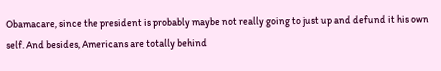Obamacare, since the president is probably maybe not really going to just up and defund it his own self. And besides, Americans are totally behind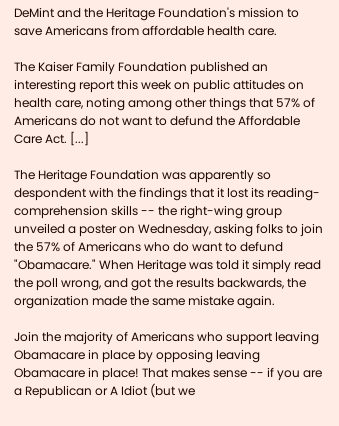DeMint and the Heritage Foundation's mission to save Americans from affordable health care.

The Kaiser Family Foundation published an interesting report this week on public attitudes on health care, noting among other things that 57% of Americans do not want to defund the Affordable Care Act. [...]

The Heritage Foundation was apparently so despondent with the findings that it lost its reading-comprehension skills -- the right-wing group unveiled a poster on Wednesday, asking folks to join the 57% of Americans who do want to defund "Obamacare." When Heritage was told it simply read the poll wrong, and got the results backwards, the organization made the same mistake again.

Join the majority of Americans who support leaving Obamacare in place by opposing leaving Obamacare in place! That makes sense -- if you are a Republican or A Idiot (but we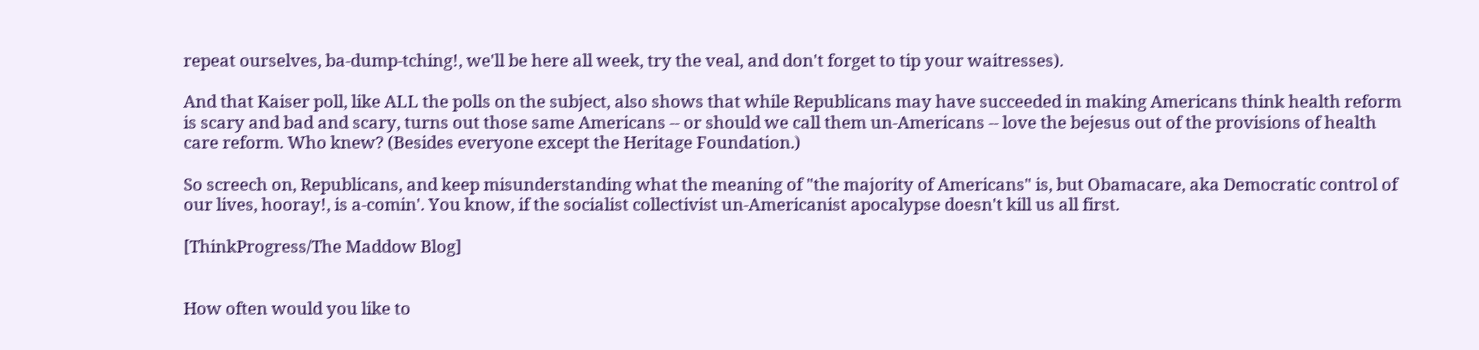repeat ourselves, ba-dump-tching!, we'll be here all week, try the veal, and don't forget to tip your waitresses).

And that Kaiser poll, like ALL the polls on the subject, also shows that while Republicans may have succeeded in making Americans think health reform is scary and bad and scary, turns out those same Americans -- or should we call them un-Americans -- love the bejesus out of the provisions of health care reform. Who knew? (Besides everyone except the Heritage Foundation.)

So screech on, Republicans, and keep misunderstanding what the meaning of "the majority of Americans" is, but Obamacare, aka Democratic control of our lives, hooray!, is a-comin'. You know, if the socialist collectivist un-Americanist apocalypse doesn't kill us all first.

[ThinkProgress/The Maddow Blog]


How often would you like to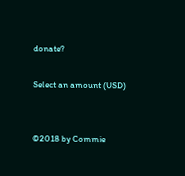donate?

Select an amount (USD)


©2018 by Commie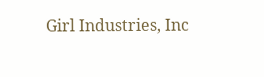Girl Industries, Inc